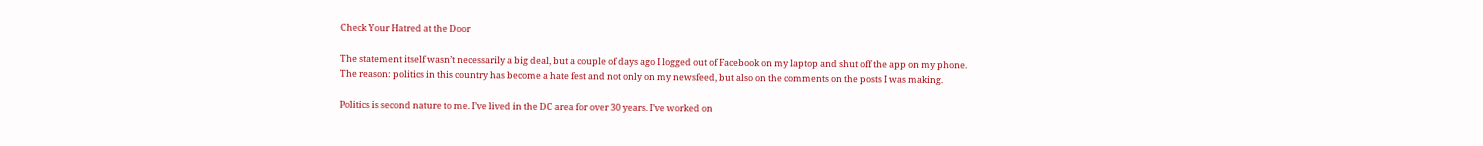Check Your Hatred at the Door

The statement itself wasn’t necessarily a big deal, but a couple of days ago I logged out of Facebook on my laptop and shut off the app on my phone. The reason: politics in this country has become a hate fest and not only on my newsfeed, but also on the comments on the posts I was making.

Politics is second nature to me. I’ve lived in the DC area for over 30 years. I’ve worked on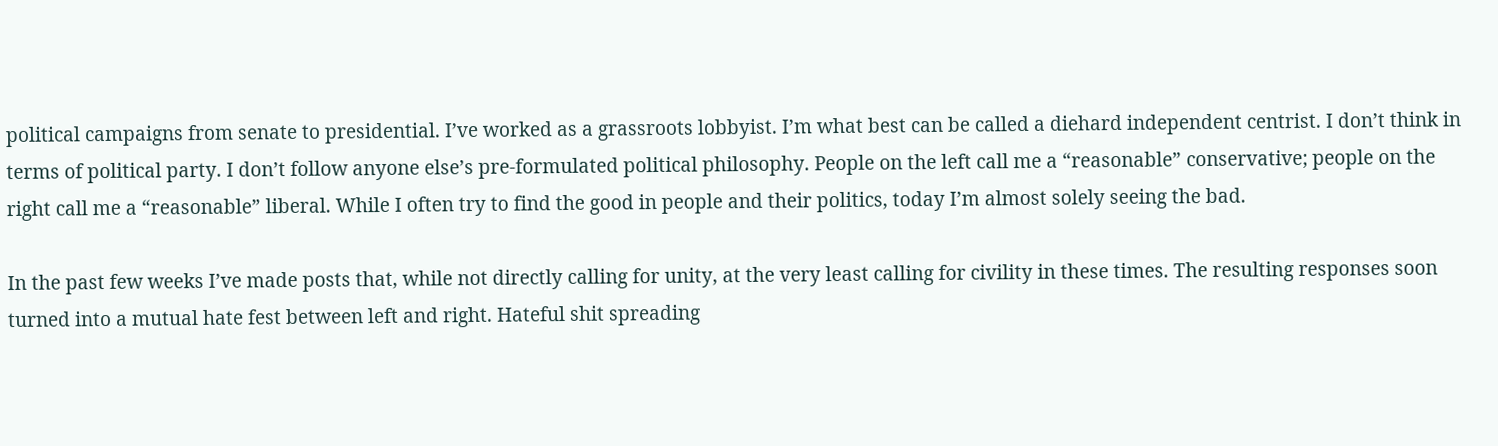political campaigns from senate to presidential. I’ve worked as a grassroots lobbyist. I’m what best can be called a diehard independent centrist. I don’t think in terms of political party. I don’t follow anyone else’s pre-formulated political philosophy. People on the left call me a “reasonable” conservative; people on the right call me a “reasonable” liberal. While I often try to find the good in people and their politics, today I’m almost solely seeing the bad.

In the past few weeks I’ve made posts that, while not directly calling for unity, at the very least calling for civility in these times. The resulting responses soon turned into a mutual hate fest between left and right. Hateful shit spreading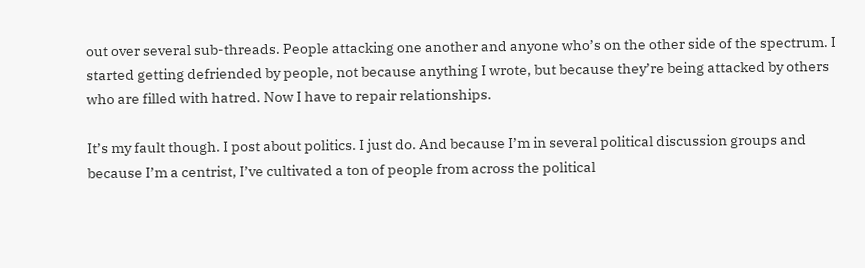out over several sub-threads. People attacking one another and anyone who’s on the other side of the spectrum. I started getting defriended by people, not because anything I wrote, but because they’re being attacked by others who are filled with hatred. Now I have to repair relationships.

It’s my fault though. I post about politics. I just do. And because I’m in several political discussion groups and because I’m a centrist, I’ve cultivated a ton of people from across the political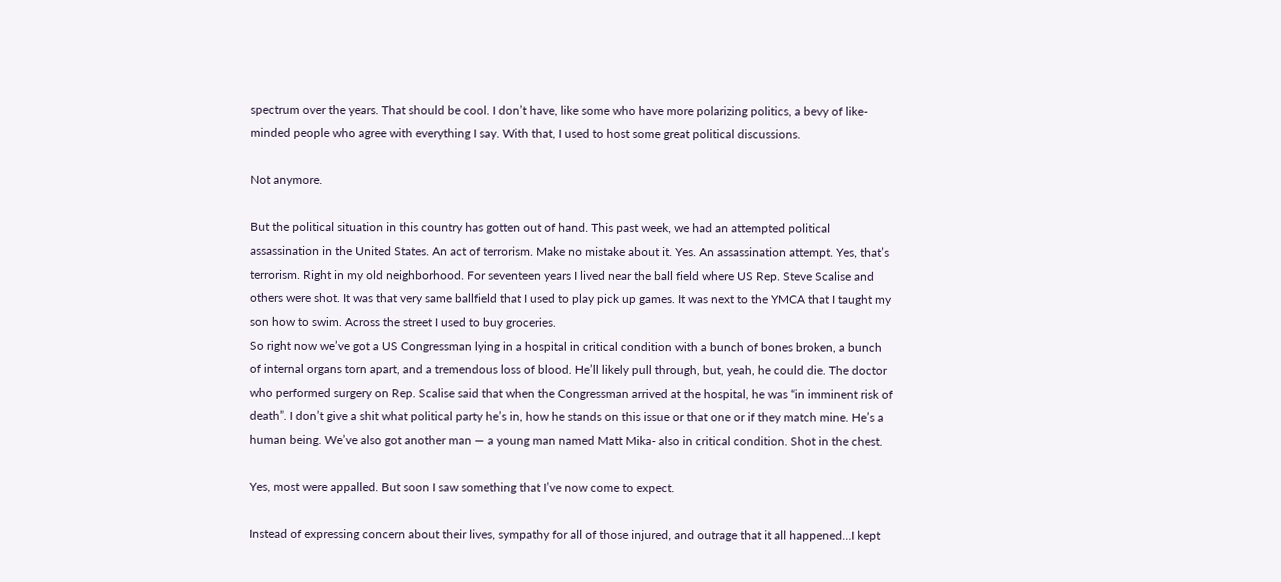spectrum over the years. That should be cool. I don’t have, like some who have more polarizing politics, a bevy of like-minded people who agree with everything I say. With that, I used to host some great political discussions.

Not anymore.

But the political situation in this country has gotten out of hand. This past week, we had an attempted political assassination in the United States. An act of terrorism. Make no mistake about it. Yes. An assassination attempt. Yes, that’s terrorism. Right in my old neighborhood. For seventeen years I lived near the ball field where US Rep. Steve Scalise and others were shot. It was that very same ballfield that I used to play pick up games. It was next to the YMCA that I taught my son how to swim. Across the street I used to buy groceries.
So right now we’ve got a US Congressman lying in a hospital in critical condition with a bunch of bones broken, a bunch of internal organs torn apart, and a tremendous loss of blood. He’ll likely pull through, but, yeah, he could die. The doctor who performed surgery on Rep. Scalise said that when the Congressman arrived at the hospital, he was “in imminent risk of death”. I don’t give a shit what political party he’s in, how he stands on this issue or that one or if they match mine. He’s a human being. We’ve also got another man — a young man named Matt Mika- also in critical condition. Shot in the chest.

Yes, most were appalled. But soon I saw something that I’ve now come to expect.

Instead of expressing concern about their lives, sympathy for all of those injured, and outrage that it all happened…I kept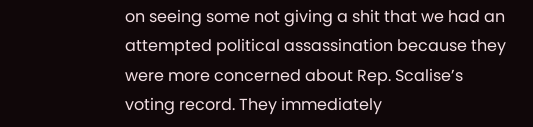on seeing some not giving a shit that we had an attempted political assassination because they were more concerned about Rep. Scalise’s voting record. They immediately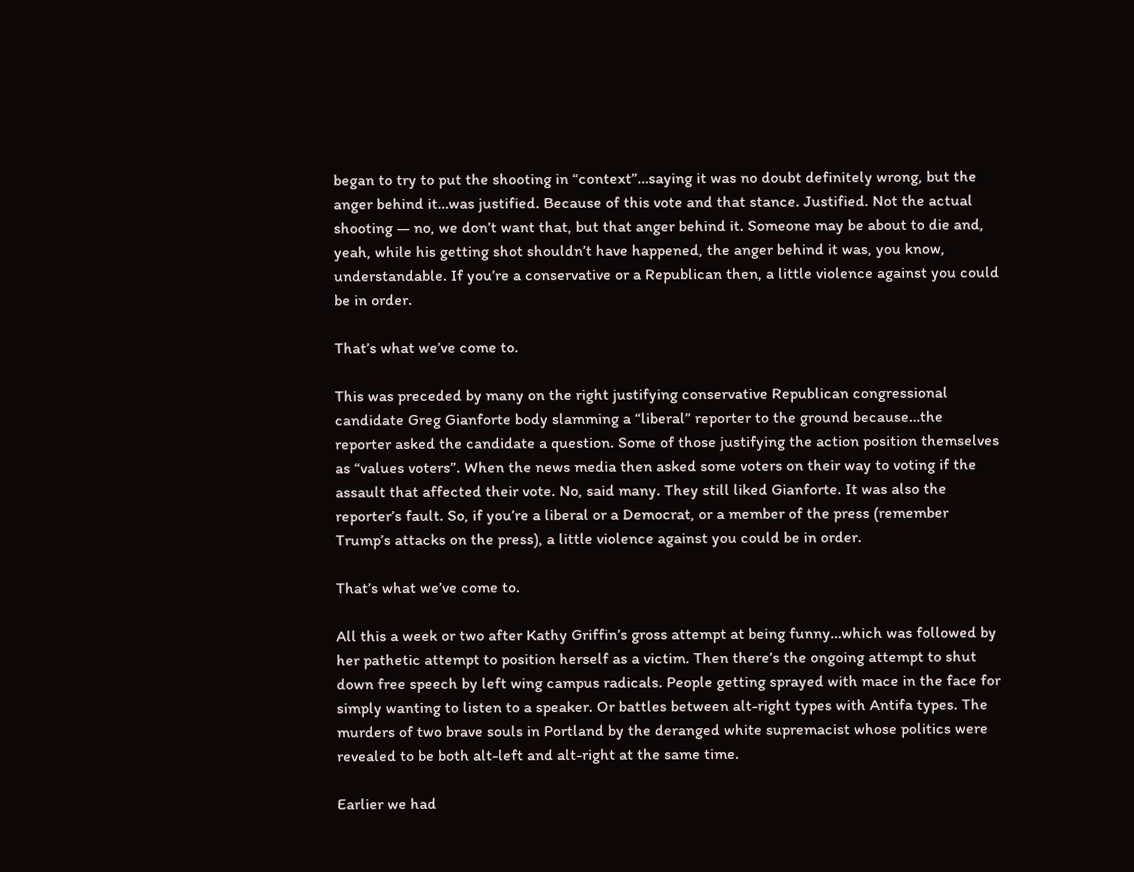began to try to put the shooting in “context”…saying it was no doubt definitely wrong, but the anger behind it…was justified. Because of this vote and that stance. Justified. Not the actual shooting — no, we don’t want that, but that anger behind it. Someone may be about to die and, yeah, while his getting shot shouldn’t have happened, the anger behind it was, you know, understandable. If you’re a conservative or a Republican then, a little violence against you could be in order.

That’s what we’ve come to.

This was preceded by many on the right justifying conservative Republican congressional candidate Greg Gianforte body slamming a “liberal” reporter to the ground because…the reporter asked the candidate a question. Some of those justifying the action position themselves as “values voters”. When the news media then asked some voters on their way to voting if the assault that affected their vote. No, said many. They still liked Gianforte. It was also the reporter’s fault. So, if you’re a liberal or a Democrat, or a member of the press (remember Trump’s attacks on the press), a little violence against you could be in order.

That’s what we’ve come to.

All this a week or two after Kathy Griffin’s gross attempt at being funny…which was followed by her pathetic attempt to position herself as a victim. Then there’s the ongoing attempt to shut down free speech by left wing campus radicals. People getting sprayed with mace in the face for simply wanting to listen to a speaker. Or battles between alt-right types with Antifa types. The murders of two brave souls in Portland by the deranged white supremacist whose politics were revealed to be both alt-left and alt-right at the same time.

Earlier we had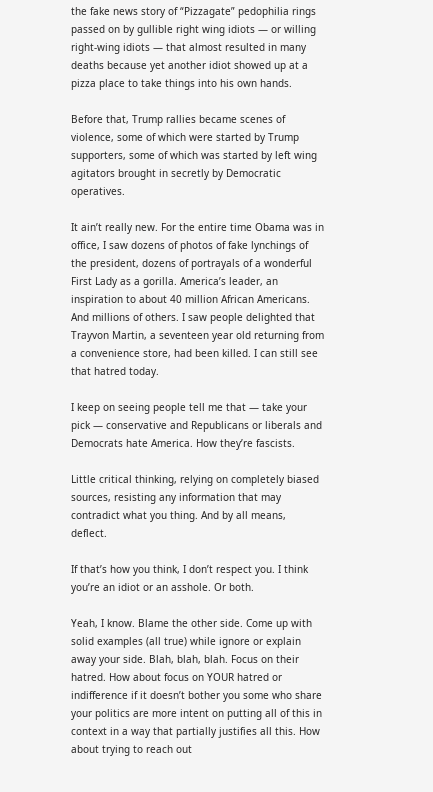the fake news story of “Pizzagate” pedophilia rings passed on by gullible right wing idiots — or willing right-wing idiots — that almost resulted in many deaths because yet another idiot showed up at a pizza place to take things into his own hands.

Before that, Trump rallies became scenes of violence, some of which were started by Trump supporters, some of which was started by left wing agitators brought in secretly by Democratic operatives.

It ain’t really new. For the entire time Obama was in office, I saw dozens of photos of fake lynchings of the president, dozens of portrayals of a wonderful First Lady as a gorilla. America’s leader, an inspiration to about 40 million African Americans. And millions of others. I saw people delighted that Trayvon Martin, a seventeen year old returning from a convenience store, had been killed. I can still see that hatred today.

I keep on seeing people tell me that — take your pick — conservative and Republicans or liberals and Democrats hate America. How they’re fascists.

Little critical thinking, relying on completely biased sources, resisting any information that may contradict what you thing. And by all means, deflect.

If that’s how you think, I don’t respect you. I think you’re an idiot or an asshole. Or both.

Yeah, I know. Blame the other side. Come up with solid examples (all true) while ignore or explain away your side. Blah, blah, blah. Focus on their hatred. How about focus on YOUR hatred or indifference if it doesn’t bother you some who share your politics are more intent on putting all of this in context in a way that partially justifies all this. How about trying to reach out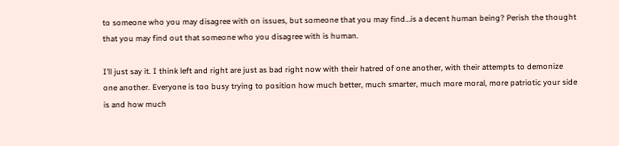to someone who you may disagree with on issues, but someone that you may find…is a decent human being? Perish the thought that you may find out that someone who you disagree with is human.

I’ll just say it. I think left and right are just as bad right now with their hatred of one another, with their attempts to demonize one another. Everyone is too busy trying to position how much better, much smarter, much more moral, more patriotic your side is and how much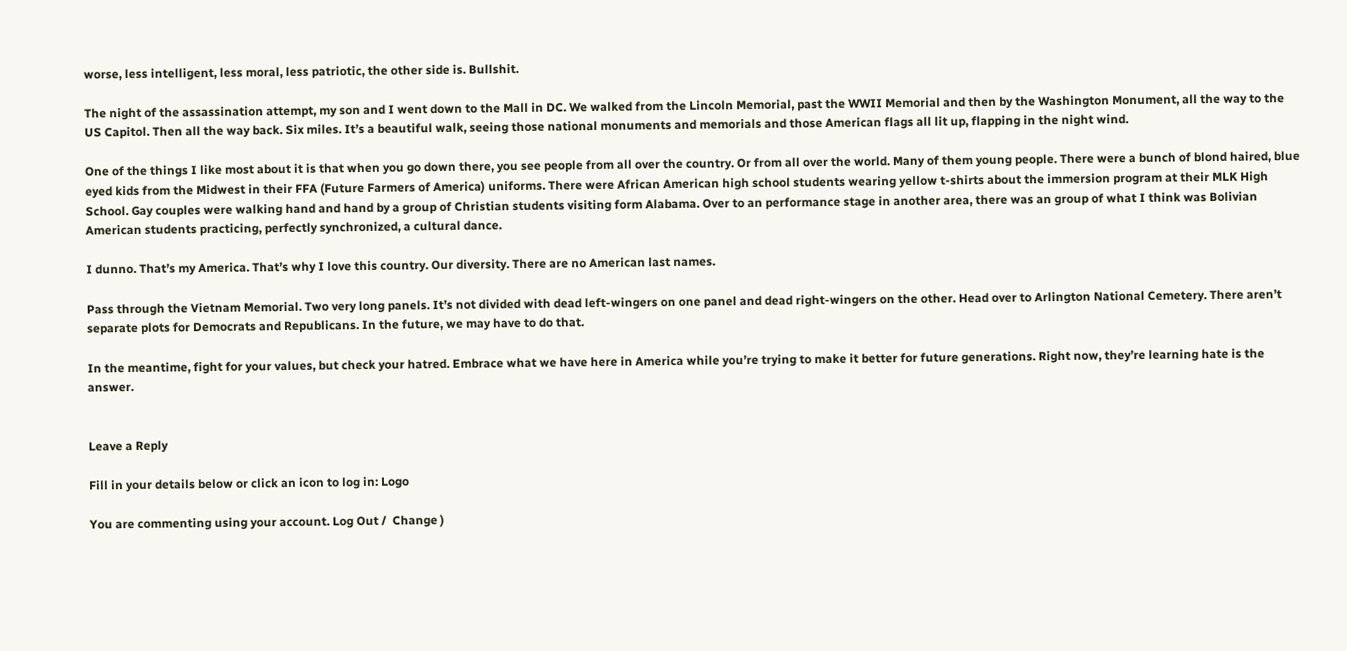worse, less intelligent, less moral, less patriotic, the other side is. Bullshit.

The night of the assassination attempt, my son and I went down to the Mall in DC. We walked from the Lincoln Memorial, past the WWII Memorial and then by the Washington Monument, all the way to the US Capitol. Then all the way back. Six miles. It’s a beautiful walk, seeing those national monuments and memorials and those American flags all lit up, flapping in the night wind.

One of the things I like most about it is that when you go down there, you see people from all over the country. Or from all over the world. Many of them young people. There were a bunch of blond haired, blue eyed kids from the Midwest in their FFA (Future Farmers of America) uniforms. There were African American high school students wearing yellow t-shirts about the immersion program at their MLK High School. Gay couples were walking hand and hand by a group of Christian students visiting form Alabama. Over to an performance stage in another area, there was an group of what I think was Bolivian American students practicing, perfectly synchronized, a cultural dance.

I dunno. That’s my America. That’s why I love this country. Our diversity. There are no American last names.

Pass through the Vietnam Memorial. Two very long panels. It’s not divided with dead left-wingers on one panel and dead right-wingers on the other. Head over to Arlington National Cemetery. There aren’t separate plots for Democrats and Republicans. In the future, we may have to do that.

In the meantime, fight for your values, but check your hatred. Embrace what we have here in America while you’re trying to make it better for future generations. Right now, they’re learning hate is the answer.


Leave a Reply

Fill in your details below or click an icon to log in: Logo

You are commenting using your account. Log Out /  Change )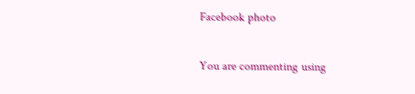Facebook photo

You are commenting using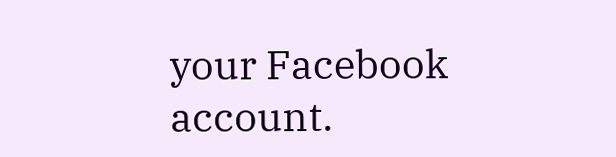your Facebook account.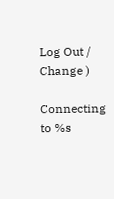Log Out /  Change )

Connecting to %s